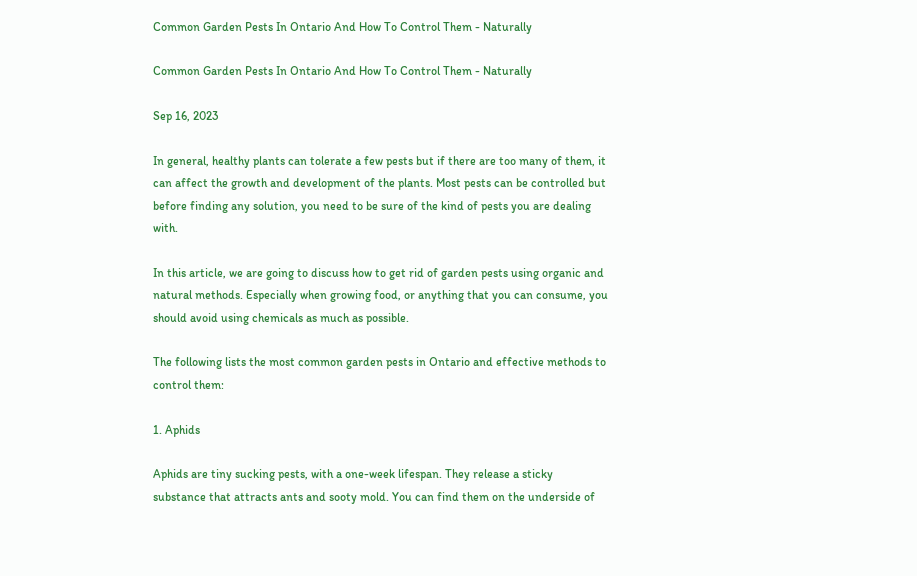Common Garden Pests In Ontario And How To Control Them - Naturally

Common Garden Pests In Ontario And How To Control Them - Naturally

Sep 16, 2023

In general, healthy plants can tolerate a few pests but if there are too many of them, it can affect the growth and development of the plants. Most pests can be controlled but before finding any solution, you need to be sure of the kind of pests you are dealing with.

In this article, we are going to discuss how to get rid of garden pests using organic and natural methods. Especially when growing food, or anything that you can consume, you should avoid using chemicals as much as possible.

The following lists the most common garden pests in Ontario and effective methods to control them:

1. Aphids

Aphids are tiny sucking pests, with a one-week lifespan. They release a sticky substance that attracts ants and sooty mold. You can find them on the underside of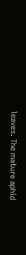leaves. The mature aphid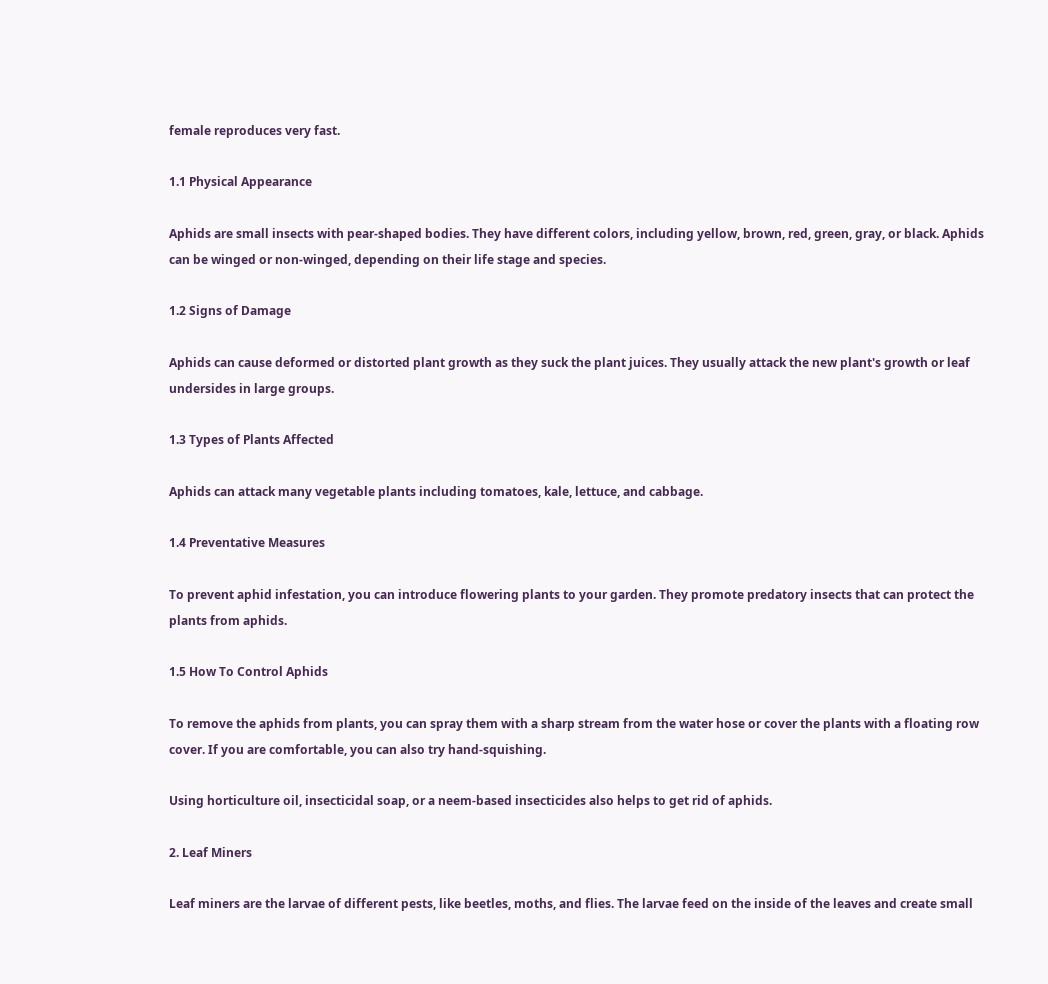female reproduces very fast.

1.1 Physical Appearance

Aphids are small insects with pear-shaped bodies. They have different colors, including yellow, brown, red, green, gray, or black. Aphids can be winged or non-winged, depending on their life stage and species.

1.2 Signs of Damage

Aphids can cause deformed or distorted plant growth as they suck the plant juices. They usually attack the new plant's growth or leaf undersides in large groups.

1.3 Types of Plants Affected

Aphids can attack many vegetable plants including tomatoes, kale, lettuce, and cabbage.

1.4 Preventative Measures

To prevent aphid infestation, you can introduce flowering plants to your garden. They promote predatory insects that can protect the plants from aphids.

1.5 How To Control Aphids

To remove the aphids from plants, you can spray them with a sharp stream from the water hose or cover the plants with a floating row cover. If you are comfortable, you can also try hand-squishing.

Using horticulture oil, insecticidal soap, or a neem-based insecticides also helps to get rid of aphids.

2. Leaf Miners

Leaf miners are the larvae of different pests, like beetles, moths, and flies. The larvae feed on the inside of the leaves and create small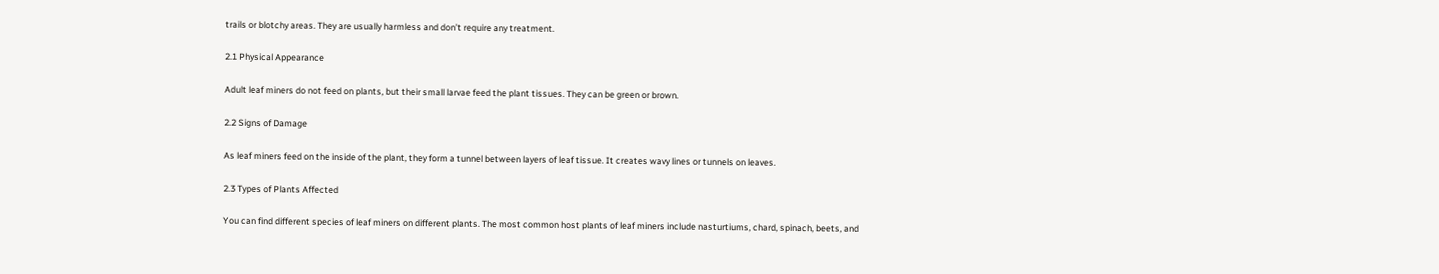trails or blotchy areas. They are usually harmless and don’t require any treatment.

2.1 Physical Appearance

Adult leaf miners do not feed on plants, but their small larvae feed the plant tissues. They can be green or brown.

2.2 Signs of Damage

As leaf miners feed on the inside of the plant, they form a tunnel between layers of leaf tissue. It creates wavy lines or tunnels on leaves.

2.3 Types of Plants Affected

You can find different species of leaf miners on different plants. The most common host plants of leaf miners include nasturtiums, chard, spinach, beets, and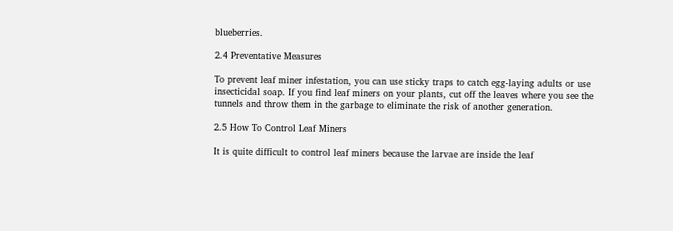blueberries.

2.4 Preventative Measures

To prevent leaf miner infestation, you can use sticky traps to catch egg-laying adults or use insecticidal soap. If you find leaf miners on your plants, cut off the leaves where you see the tunnels and throw them in the garbage to eliminate the risk of another generation.

2.5 How To Control Leaf Miners

It is quite difficult to control leaf miners because the larvae are inside the leaf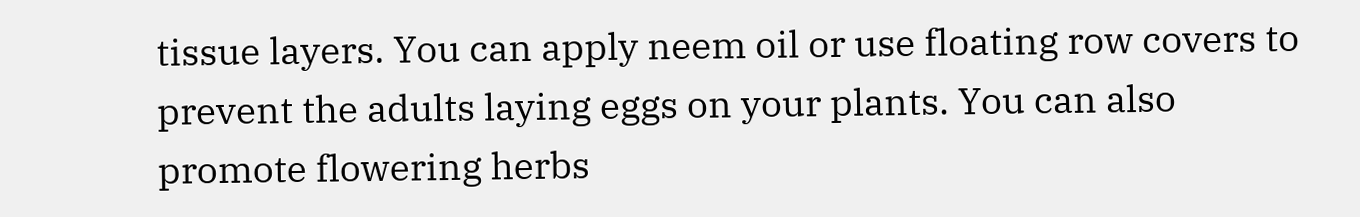tissue layers. You can apply neem oil or use floating row covers to prevent the adults laying eggs on your plants. You can also promote flowering herbs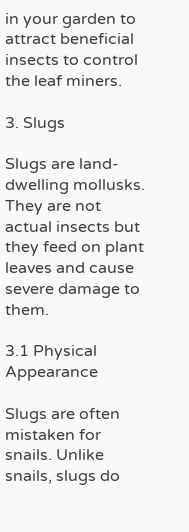in your garden to attract beneficial insects to control the leaf miners.

3. Slugs

Slugs are land-dwelling mollusks. They are not actual insects but they feed on plant leaves and cause severe damage to them.

3.1 Physical Appearance

Slugs are often mistaken for snails. Unlike snails, slugs do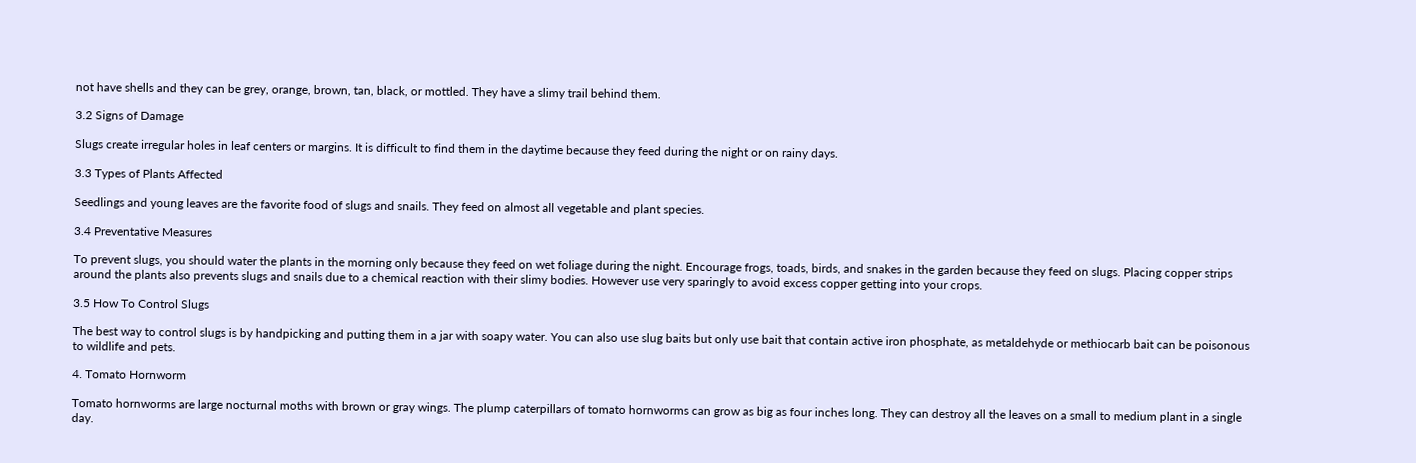not have shells and they can be grey, orange, brown, tan, black, or mottled. They have a slimy trail behind them.

3.2 Signs of Damage

Slugs create irregular holes in leaf centers or margins. It is difficult to find them in the daytime because they feed during the night or on rainy days.

3.3 Types of Plants Affected

Seedlings and young leaves are the favorite food of slugs and snails. They feed on almost all vegetable and plant species.

3.4 Preventative Measures

To prevent slugs, you should water the plants in the morning only because they feed on wet foliage during the night. Encourage frogs, toads, birds, and snakes in the garden because they feed on slugs. Placing copper strips around the plants also prevents slugs and snails due to a chemical reaction with their slimy bodies. However use very sparingly to avoid excess copper getting into your crops.

3.5 How To Control Slugs

The best way to control slugs is by handpicking and putting them in a jar with soapy water. You can also use slug baits but only use bait that contain active iron phosphate, as metaldehyde or methiocarb bait can be poisonous to wildlife and pets.

4. Tomato Hornworm

Tomato hornworms are large nocturnal moths with brown or gray wings. The plump caterpillars of tomato hornworms can grow as big as four inches long. They can destroy all the leaves on a small to medium plant in a single day.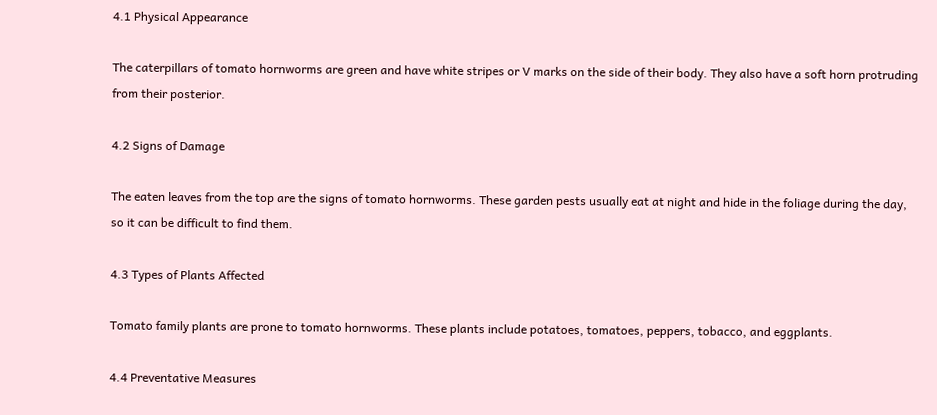4.1 Physical Appearance

The caterpillars of tomato hornworms are green and have white stripes or V marks on the side of their body. They also have a soft horn protruding from their posterior.

4.2 Signs of Damage

The eaten leaves from the top are the signs of tomato hornworms. These garden pests usually eat at night and hide in the foliage during the day, so it can be difficult to find them.

4.3 Types of Plants Affected

Tomato family plants are prone to tomato hornworms. These plants include potatoes, tomatoes, peppers, tobacco, and eggplants.

4.4 Preventative Measures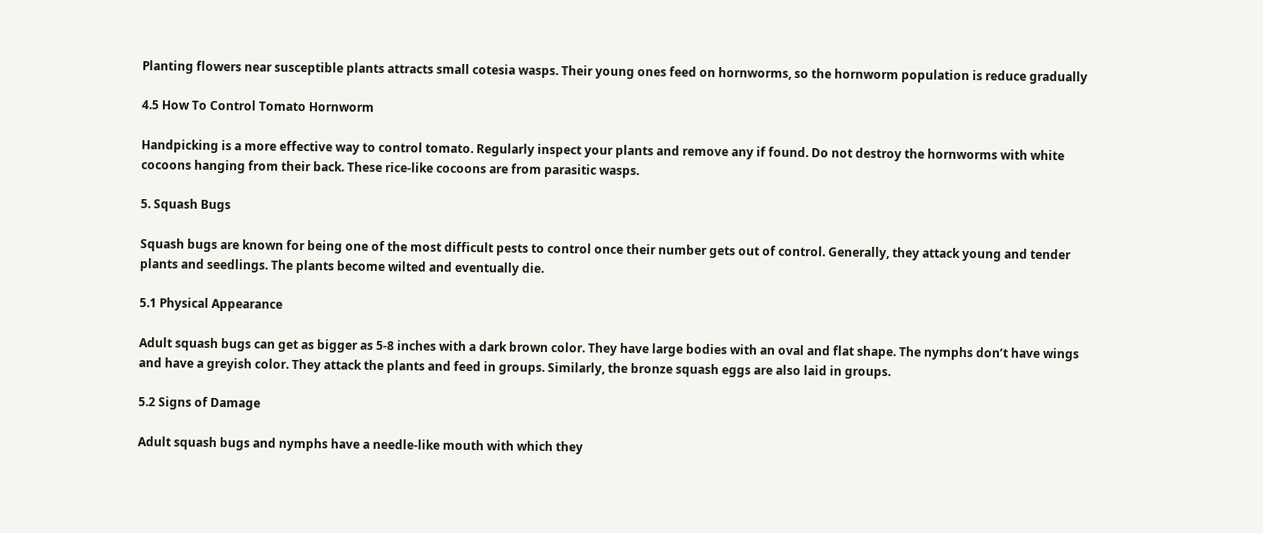Planting flowers near susceptible plants attracts small cotesia wasps. Their young ones feed on hornworms, so the hornworm population is reduce gradually

4.5 How To Control Tomato Hornworm

Handpicking is a more effective way to control tomato. Regularly inspect your plants and remove any if found. Do not destroy the hornworms with white cocoons hanging from their back. These rice-like cocoons are from parasitic wasps.

5. Squash Bugs

Squash bugs are known for being one of the most difficult pests to control once their number gets out of control. Generally, they attack young and tender plants and seedlings. The plants become wilted and eventually die.

5.1 Physical Appearance

Adult squash bugs can get as bigger as 5-8 inches with a dark brown color. They have large bodies with an oval and flat shape. The nymphs don’t have wings and have a greyish color. They attack the plants and feed in groups. Similarly, the bronze squash eggs are also laid in groups.

5.2 Signs of Damage

Adult squash bugs and nymphs have a needle-like mouth with which they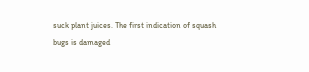suck plant juices. The first indication of squash bugs is damaged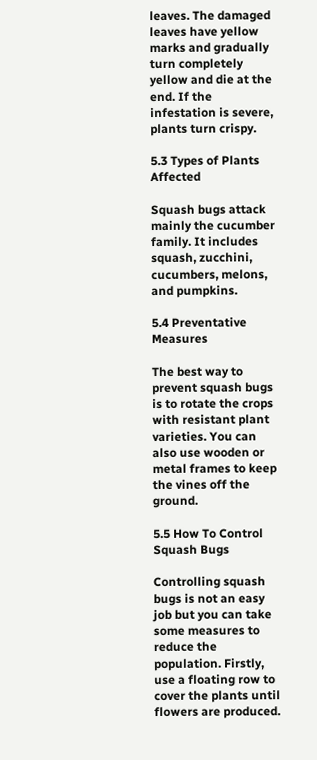leaves. The damaged leaves have yellow marks and gradually turn completely yellow and die at the end. If the infestation is severe, plants turn crispy.

5.3 Types of Plants Affected

Squash bugs attack mainly the cucumber family. It includes squash, zucchini, cucumbers, melons, and pumpkins.

5.4 Preventative Measures

The best way to prevent squash bugs is to rotate the crops with resistant plant varieties. You can also use wooden or metal frames to keep the vines off the ground.

5.5 How To Control Squash Bugs

Controlling squash bugs is not an easy job but you can take some measures to reduce the population. Firstly, use a floating row to cover the plants until flowers are produced.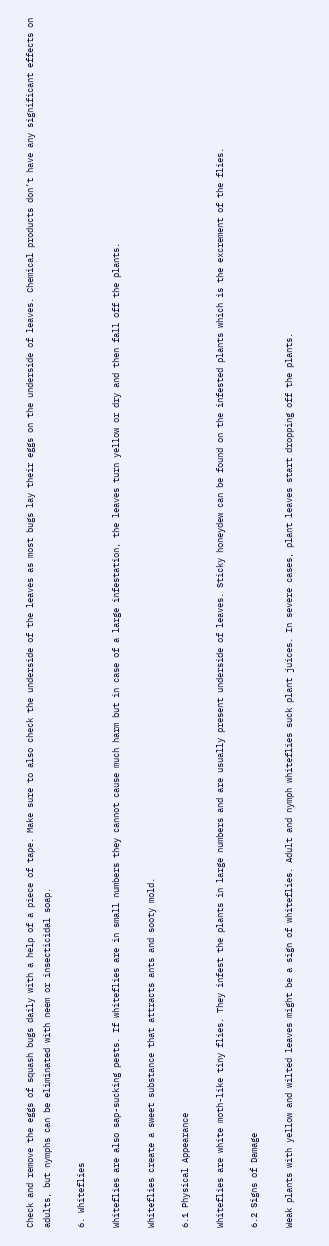Check and remove the eggs of squash bugs daily with a help of a piece of tape. Make sure to also check the underside of the leaves as most bugs lay their eggs on the underside of leaves. Chemical products don’t have any significant effects on adults, but nymphs can be eliminated with neem or insecticidal soap.

6. Whiteflies

Whiteflies are also sap-sucking pests. If whiteflies are in small numbers they cannot cause much harm but in case of a large infestation, the leaves turn yellow or dry and then fall off the plants.

Whiteflies create a sweet substance that attracts ants and sooty mold.

6.1 Physical Appearance

Whiteflies are white moth-like tiny flies. They infest the plants in large numbers and are usually present underside of leaves. Sticky honeydew can be found on the infested plants which is the excrement of the flies.

6.2 Signs of Damage

Weak plants with yellow and wilted leaves might be a sign of whiteflies. Adult and nymph whiteflies suck plant juices. In severe cases, plant leaves start dropping off the plants.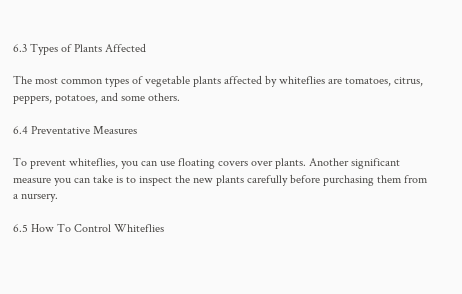6.3 Types of Plants Affected

The most common types of vegetable plants affected by whiteflies are tomatoes, citrus, peppers, potatoes, and some others.

6.4 Preventative Measures

To prevent whiteflies, you can use floating covers over plants. Another significant measure you can take is to inspect the new plants carefully before purchasing them from a nursery.

6.5 How To Control Whiteflies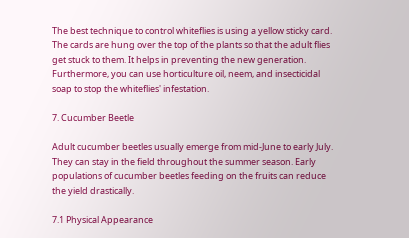The best technique to control whiteflies is using a yellow sticky card. The cards are hung over the top of the plants so that the adult flies get stuck to them. It helps in preventing the new generation. Furthermore, you can use horticulture oil, neem, and insecticidal soap to stop the whiteflies' infestation.

7. Cucumber Beetle

Adult cucumber beetles usually emerge from mid-June to early July. They can stay in the field throughout the summer season. Early populations of cucumber beetles feeding on the fruits can reduce the yield drastically.

7.1 Physical Appearance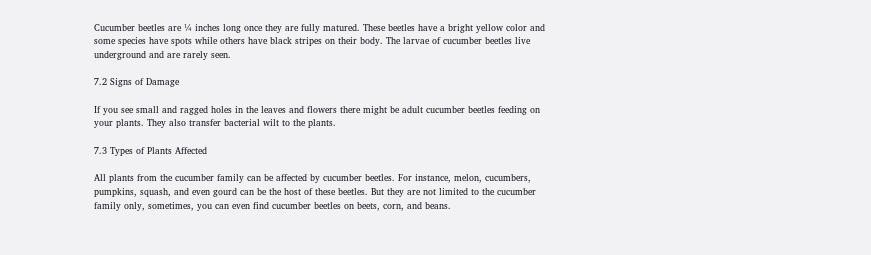Cucumber beetles are ¼ inches long once they are fully matured. These beetles have a bright yellow color and some species have spots while others have black stripes on their body. The larvae of cucumber beetles live underground and are rarely seen.

7.2 Signs of Damage

If you see small and ragged holes in the leaves and flowers there might be adult cucumber beetles feeding on your plants. They also transfer bacterial wilt to the plants.

7.3 Types of Plants Affected

All plants from the cucumber family can be affected by cucumber beetles. For instance, melon, cucumbers, pumpkins, squash, and even gourd can be the host of these beetles. But they are not limited to the cucumber family only, sometimes, you can even find cucumber beetles on beets, corn, and beans.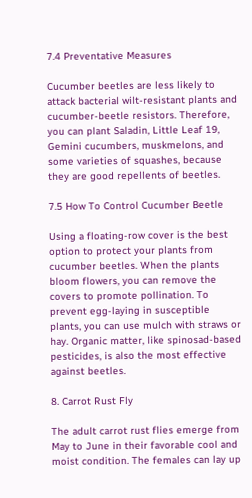7.4 Preventative Measures

Cucumber beetles are less likely to attack bacterial wilt-resistant plants and cucumber-beetle resistors. Therefore, you can plant Saladin, Little Leaf 19, Gemini cucumbers, muskmelons, and some varieties of squashes, because they are good repellents of beetles.

7.5 How To Control Cucumber Beetle

Using a floating-row cover is the best option to protect your plants from cucumber beetles. When the plants bloom flowers, you can remove the covers to promote pollination. To prevent egg-laying in susceptible plants, you can use mulch with straws or hay. Organic matter, like spinosad-based pesticides, is also the most effective against beetles.

8. Carrot Rust Fly

The adult carrot rust flies emerge from May to June in their favorable cool and moist condition. The females can lay up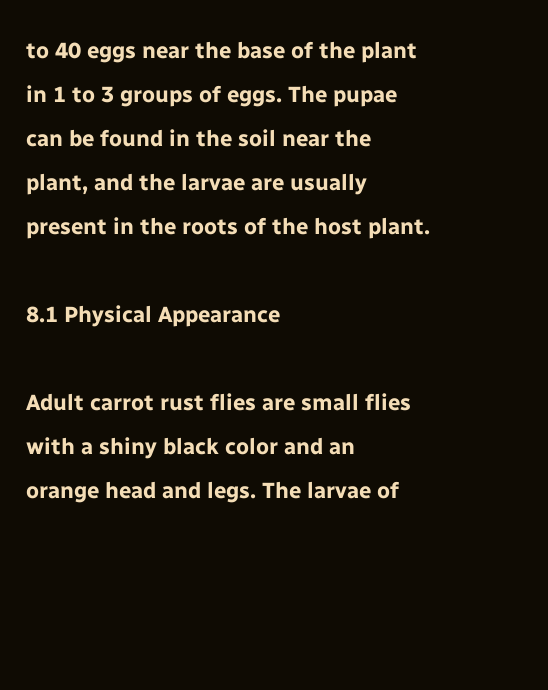to 40 eggs near the base of the plant in 1 to 3 groups of eggs. The pupae can be found in the soil near the plant, and the larvae are usually present in the roots of the host plant.

8.1 Physical Appearance

Adult carrot rust flies are small flies with a shiny black color and an orange head and legs. The larvae of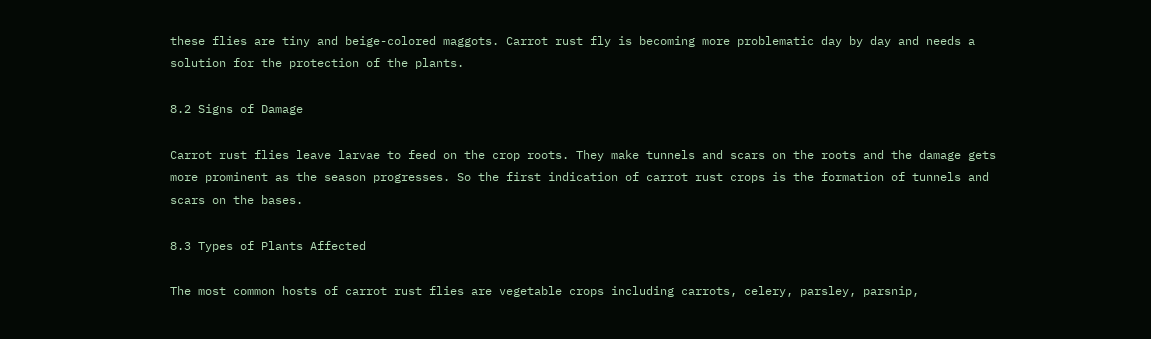these flies are tiny and beige-colored maggots. Carrot rust fly is becoming more problematic day by day and needs a solution for the protection of the plants.

8.2 Signs of Damage

Carrot rust flies leave larvae to feed on the crop roots. They make tunnels and scars on the roots and the damage gets more prominent as the season progresses. So the first indication of carrot rust crops is the formation of tunnels and scars on the bases.

8.3 Types of Plants Affected

The most common hosts of carrot rust flies are vegetable crops including carrots, celery, parsley, parsnip,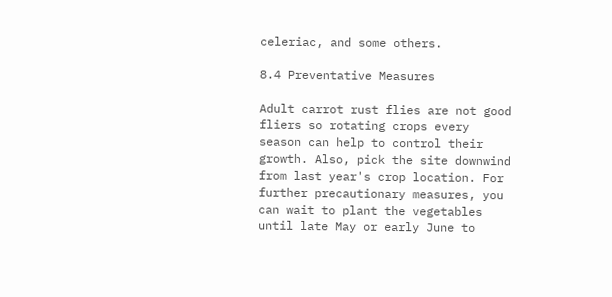celeriac, and some others.

8.4 Preventative Measures

Adult carrot rust flies are not good fliers so rotating crops every season can help to control their growth. Also, pick the site downwind from last year's crop location. For further precautionary measures, you can wait to plant the vegetables until late May or early June to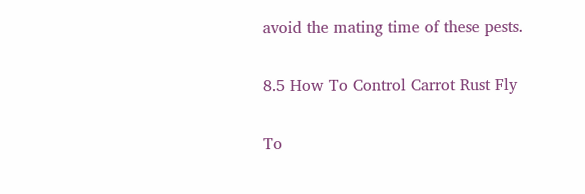avoid the mating time of these pests.

8.5 How To Control Carrot Rust Fly

To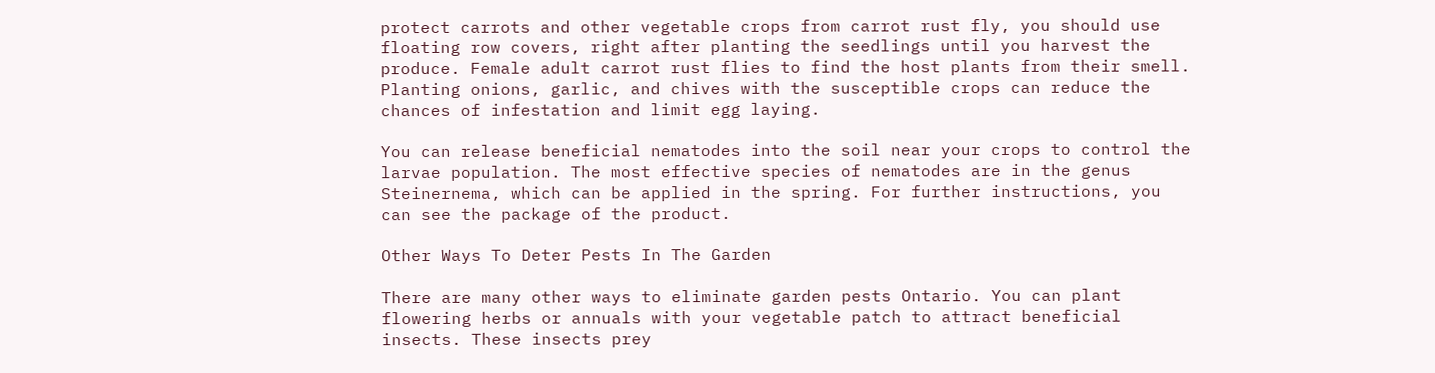protect carrots and other vegetable crops from carrot rust fly, you should use floating row covers, right after planting the seedlings until you harvest the produce. Female adult carrot rust flies to find the host plants from their smell. Planting onions, garlic, and chives with the susceptible crops can reduce the chances of infestation and limit egg laying.

You can release beneficial nematodes into the soil near your crops to control the larvae population. The most effective species of nematodes are in the genus Steinernema, which can be applied in the spring. For further instructions, you can see the package of the product.

Other Ways To Deter Pests In The Garden

There are many other ways to eliminate garden pests Ontario. You can plant flowering herbs or annuals with your vegetable patch to attract beneficial insects. These insects prey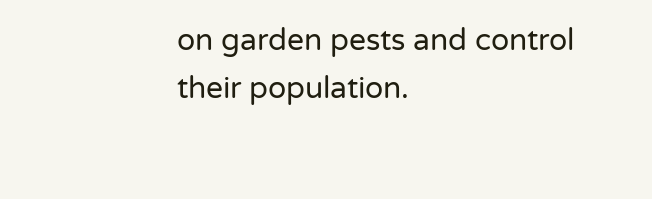on garden pests and control their population.